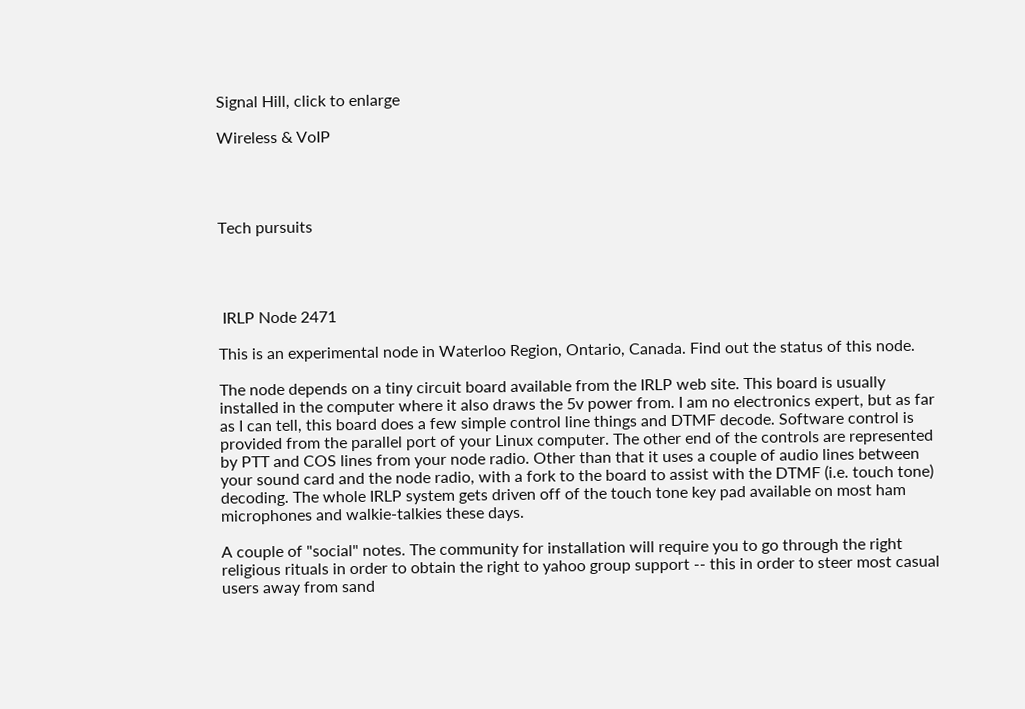Signal Hill, click to enlarge

Wireless & VoIP




Tech pursuits




 IRLP Node 2471

This is an experimental node in Waterloo Region, Ontario, Canada. Find out the status of this node.

The node depends on a tiny circuit board available from the IRLP web site. This board is usually installed in the computer where it also draws the 5v power from. I am no electronics expert, but as far as I can tell, this board does a few simple control line things and DTMF decode. Software control is provided from the parallel port of your Linux computer. The other end of the controls are represented by PTT and COS lines from your node radio. Other than that it uses a couple of audio lines between your sound card and the node radio, with a fork to the board to assist with the DTMF (i.e. touch tone) decoding. The whole IRLP system gets driven off of the touch tone key pad available on most ham microphones and walkie-talkies these days.

A couple of "social" notes. The community for installation will require you to go through the right religious rituals in order to obtain the right to yahoo group support -- this in order to steer most casual users away from sand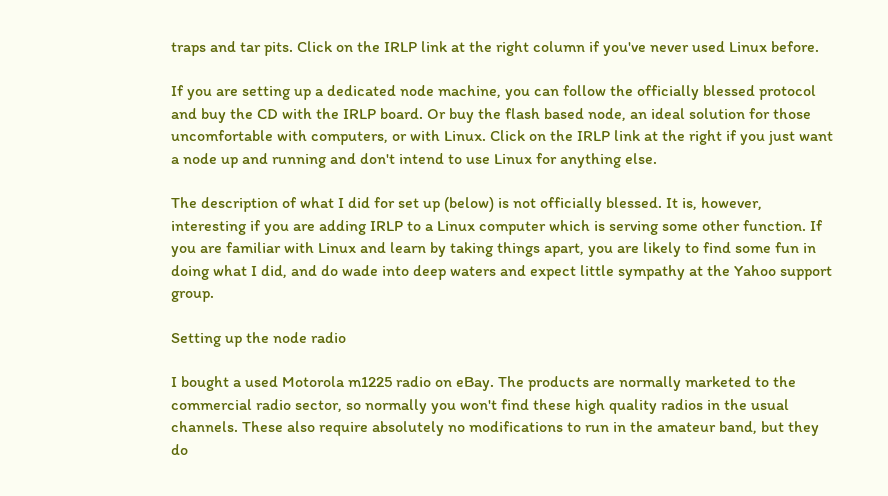traps and tar pits. Click on the IRLP link at the right column if you've never used Linux before.

If you are setting up a dedicated node machine, you can follow the officially blessed protocol and buy the CD with the IRLP board. Or buy the flash based node, an ideal solution for those uncomfortable with computers, or with Linux. Click on the IRLP link at the right if you just want a node up and running and don't intend to use Linux for anything else.

The description of what I did for set up (below) is not officially blessed. It is, however, interesting if you are adding IRLP to a Linux computer which is serving some other function. If you are familiar with Linux and learn by taking things apart, you are likely to find some fun in doing what I did, and do wade into deep waters and expect little sympathy at the Yahoo support group.

Setting up the node radio

I bought a used Motorola m1225 radio on eBay. The products are normally marketed to the commercial radio sector, so normally you won't find these high quality radios in the usual channels. These also require absolutely no modifications to run in the amateur band, but they do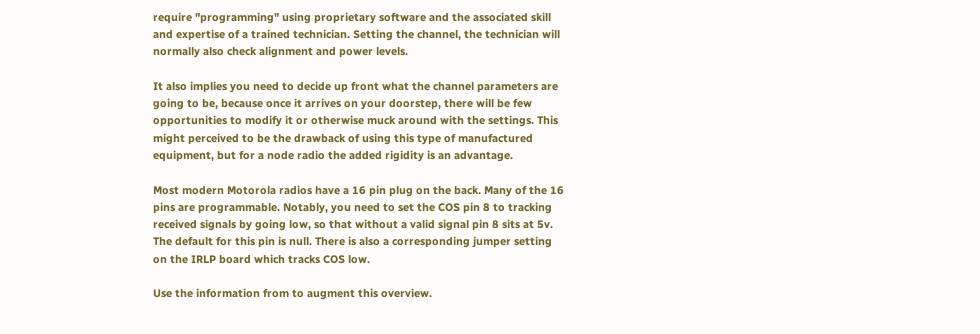require "programming" using proprietary software and the associated skill and expertise of a trained technician. Setting the channel, the technician will normally also check alignment and power levels.

It also implies you need to decide up front what the channel parameters are going to be, because once it arrives on your doorstep, there will be few opportunities to modify it or otherwise muck around with the settings. This might perceived to be the drawback of using this type of manufactured equipment, but for a node radio the added rigidity is an advantage.

Most modern Motorola radios have a 16 pin plug on the back. Many of the 16 pins are programmable. Notably, you need to set the COS pin 8 to tracking received signals by going low, so that without a valid signal pin 8 sits at 5v. The default for this pin is null. There is also a corresponding jumper setting on the IRLP board which tracks COS low.

Use the information from to augment this overview.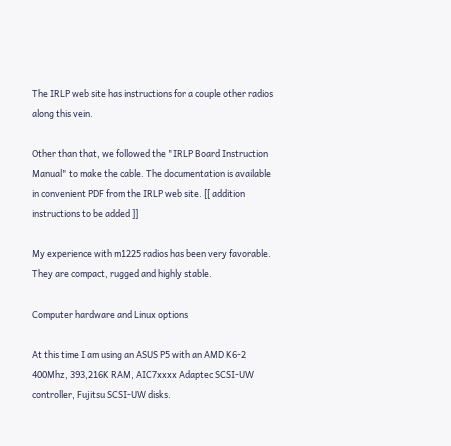The IRLP web site has instructions for a couple other radios along this vein.

Other than that, we followed the "IRLP Board Instruction Manual" to make the cable. The documentation is available in convenient PDF from the IRLP web site. [[ addition instructions to be added ]]

My experience with m1225 radios has been very favorable. They are compact, rugged and highly stable.

Computer hardware and Linux options

At this time I am using an ASUS P5 with an AMD K6-2 400Mhz, 393,216K RAM, AIC7xxxx Adaptec SCSI-UW controller, Fujitsu SCSI-UW disks.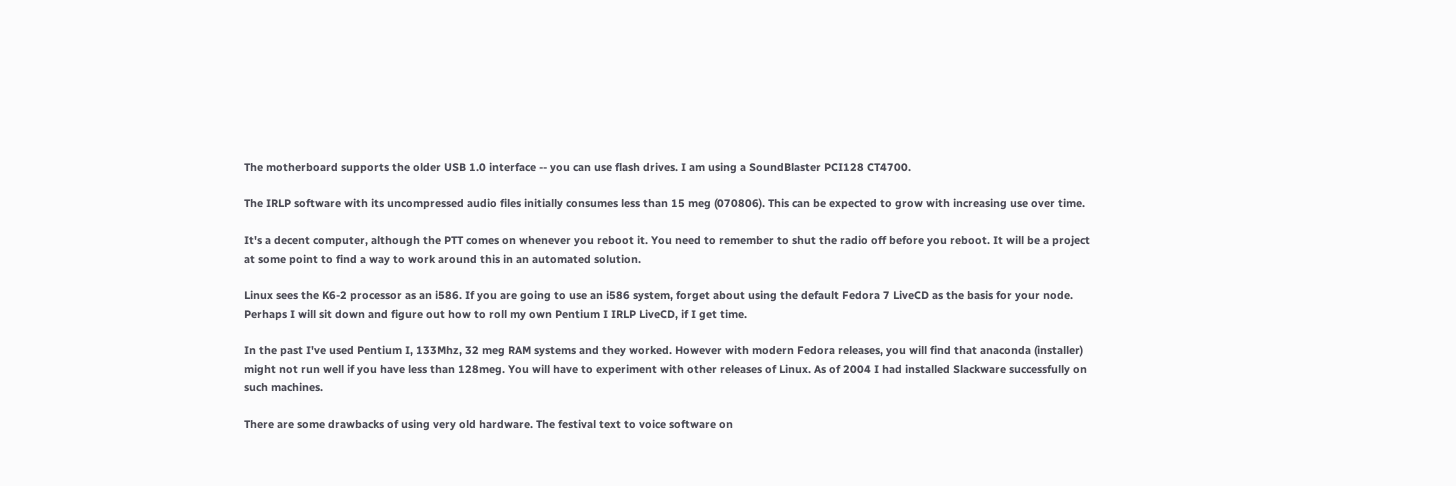The motherboard supports the older USB 1.0 interface -- you can use flash drives. I am using a SoundBlaster PCI128 CT4700.

The IRLP software with its uncompressed audio files initially consumes less than 15 meg (070806). This can be expected to grow with increasing use over time.

It's a decent computer, although the PTT comes on whenever you reboot it. You need to remember to shut the radio off before you reboot. It will be a project at some point to find a way to work around this in an automated solution.

Linux sees the K6-2 processor as an i586. If you are going to use an i586 system, forget about using the default Fedora 7 LiveCD as the basis for your node. Perhaps I will sit down and figure out how to roll my own Pentium I IRLP LiveCD, if I get time.

In the past I've used Pentium I, 133Mhz, 32 meg RAM systems and they worked. However with modern Fedora releases, you will find that anaconda (installer) might not run well if you have less than 128meg. You will have to experiment with other releases of Linux. As of 2004 I had installed Slackware successfully on such machines.

There are some drawbacks of using very old hardware. The festival text to voice software on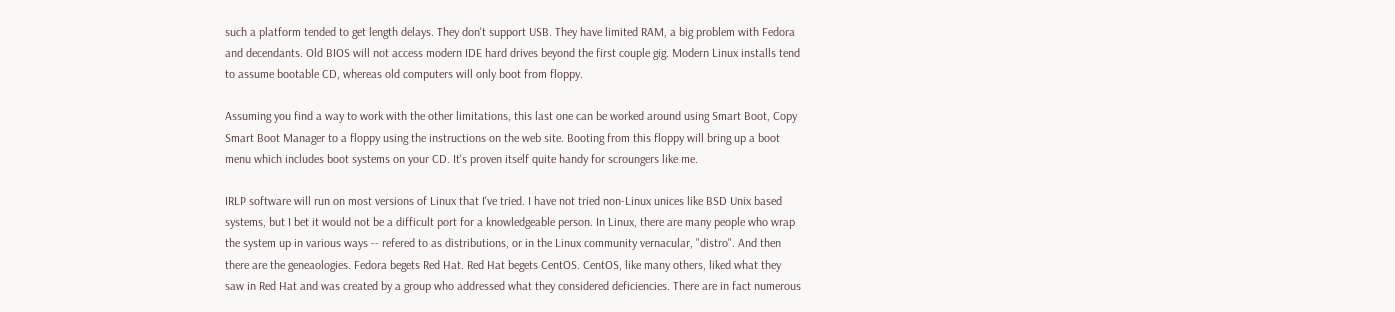such a platform tended to get length delays. They don't support USB. They have limited RAM, a big problem with Fedora and decendants. Old BIOS will not access modern IDE hard drives beyond the first couple gig. Modern Linux installs tend to assume bootable CD, whereas old computers will only boot from floppy.

Assuming you find a way to work with the other limitations, this last one can be worked around using Smart Boot, Copy Smart Boot Manager to a floppy using the instructions on the web site. Booting from this floppy will bring up a boot menu which includes boot systems on your CD. It's proven itself quite handy for scroungers like me.

IRLP software will run on most versions of Linux that I've tried. I have not tried non-Linux unices like BSD Unix based systems, but I bet it would not be a difficult port for a knowledgeable person. In Linux, there are many people who wrap the system up in various ways -- refered to as distributions, or in the Linux community vernacular, "distro". And then there are the geneaologies. Fedora begets Red Hat. Red Hat begets CentOS. CentOS, like many others, liked what they saw in Red Hat and was created by a group who addressed what they considered deficiencies. There are in fact numerous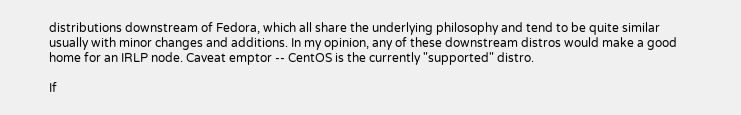distributions downstream of Fedora, which all share the underlying philosophy and tend to be quite similar usually with minor changes and additions. In my opinion, any of these downstream distros would make a good home for an IRLP node. Caveat emptor -- CentOS is the currently "supported" distro.

If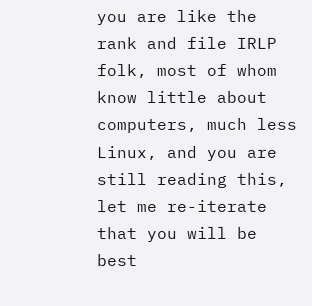you are like the rank and file IRLP folk, most of whom know little about computers, much less Linux, and you are still reading this, let me re-iterate that you will be best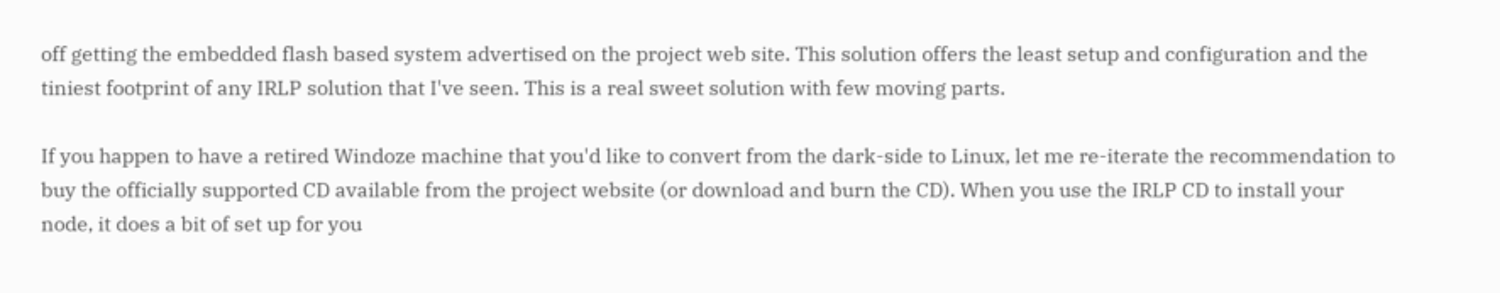off getting the embedded flash based system advertised on the project web site. This solution offers the least setup and configuration and the tiniest footprint of any IRLP solution that I've seen. This is a real sweet solution with few moving parts.

If you happen to have a retired Windoze machine that you'd like to convert from the dark-side to Linux, let me re-iterate the recommendation to buy the officially supported CD available from the project website (or download and burn the CD). When you use the IRLP CD to install your node, it does a bit of set up for you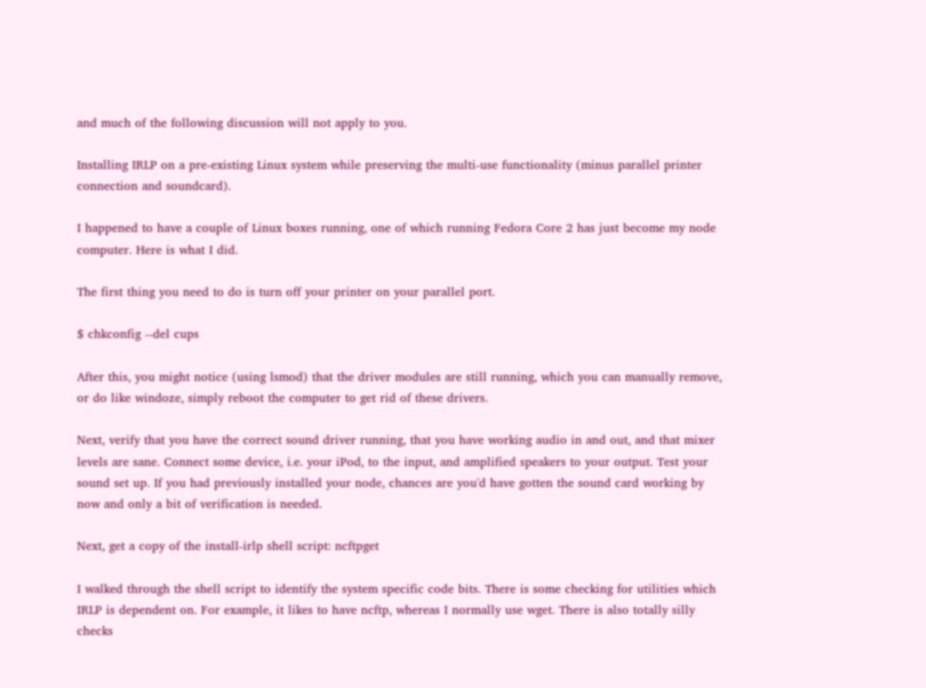and much of the following discussion will not apply to you.

Installing IRLP on a pre-existing Linux system while preserving the multi-use functionality (minus parallel printer connection and soundcard).

I happened to have a couple of Linux boxes running, one of which running Fedora Core 2 has just become my node computer. Here is what I did.

The first thing you need to do is turn off your printer on your parallel port.

$ chkconfig --del cups

After this, you might notice (using lsmod) that the driver modules are still running, which you can manually remove, or do like windoze, simply reboot the computer to get rid of these drivers.

Next, verify that you have the correct sound driver running, that you have working audio in and out, and that mixer levels are sane. Connect some device, i.e. your iPod, to the input, and amplified speakers to your output. Test your sound set up. If you had previously installed your node, chances are you'd have gotten the sound card working by now and only a bit of verification is needed.

Next, get a copy of the install-irlp shell script: ncftpget

I walked through the shell script to identify the system specific code bits. There is some checking for utilities which IRLP is dependent on. For example, it likes to have ncftp, whereas I normally use wget. There is also totally silly checks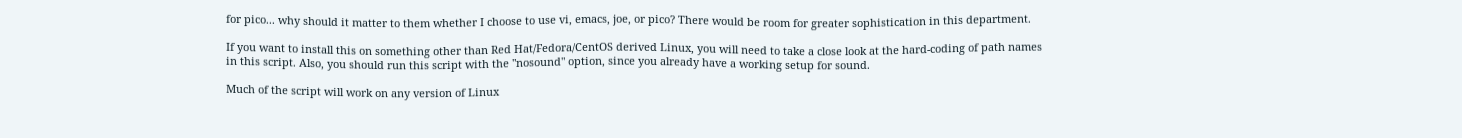for pico... why should it matter to them whether I choose to use vi, emacs, joe, or pico? There would be room for greater sophistication in this department.

If you want to install this on something other than Red Hat/Fedora/CentOS derived Linux, you will need to take a close look at the hard-coding of path names in this script. Also, you should run this script with the "nosound" option, since you already have a working setup for sound.

Much of the script will work on any version of Linux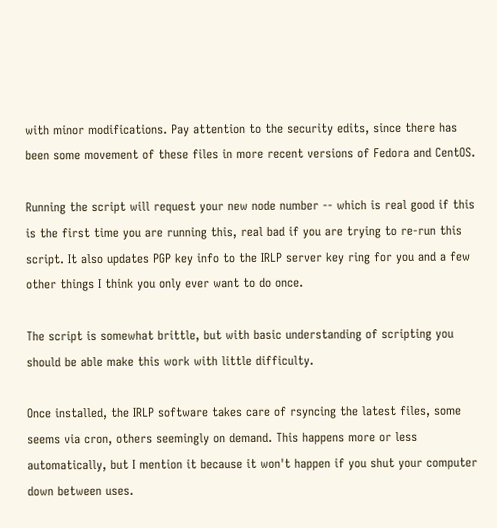with minor modifications. Pay attention to the security edits, since there has been some movement of these files in more recent versions of Fedora and CentOS.

Running the script will request your new node number -- which is real good if this is the first time you are running this, real bad if you are trying to re-run this script. It also updates PGP key info to the IRLP server key ring for you and a few other things I think you only ever want to do once.

The script is somewhat brittle, but with basic understanding of scripting you should be able make this work with little difficulty.

Once installed, the IRLP software takes care of rsyncing the latest files, some seems via cron, others seemingly on demand. This happens more or less automatically, but I mention it because it won't happen if you shut your computer down between uses.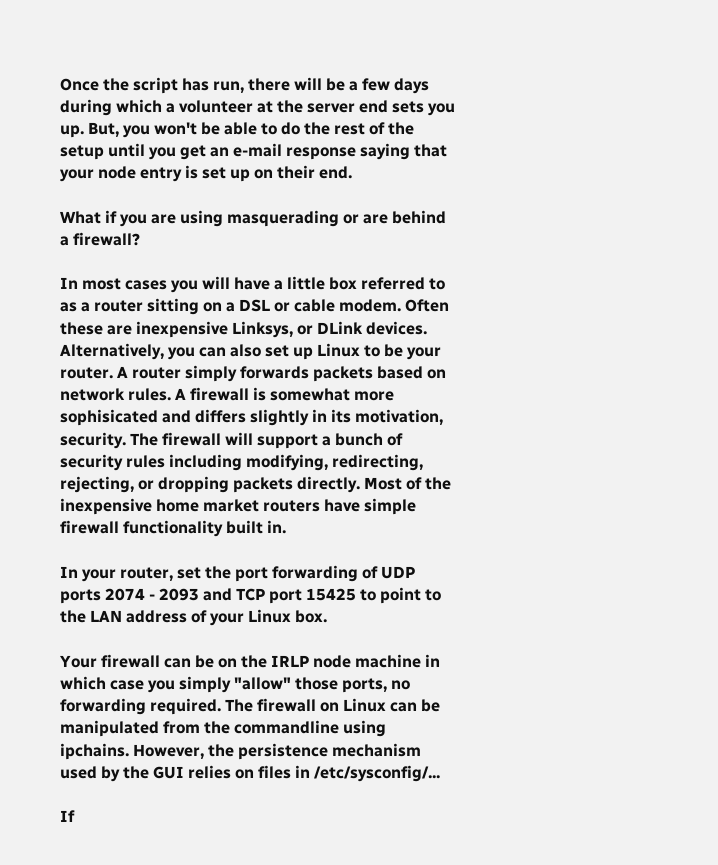Once the script has run, there will be a few days during which a volunteer at the server end sets you up. But, you won't be able to do the rest of the setup until you get an e-mail response saying that your node entry is set up on their end.

What if you are using masquerading or are behind a firewall?

In most cases you will have a little box referred to as a router sitting on a DSL or cable modem. Often these are inexpensive Linksys, or DLink devices. Alternatively, you can also set up Linux to be your router. A router simply forwards packets based on network rules. A firewall is somewhat more sophisicated and differs slightly in its motivation, security. The firewall will support a bunch of security rules including modifying, redirecting, rejecting, or dropping packets directly. Most of the inexpensive home market routers have simple firewall functionality built in.

In your router, set the port forwarding of UDP ports 2074 - 2093 and TCP port 15425 to point to the LAN address of your Linux box.

Your firewall can be on the IRLP node machine in which case you simply "allow" those ports, no forwarding required. The firewall on Linux can be manipulated from the commandline using ipchains. However, the persistence mechanism used by the GUI relies on files in /etc/sysconfig/...

If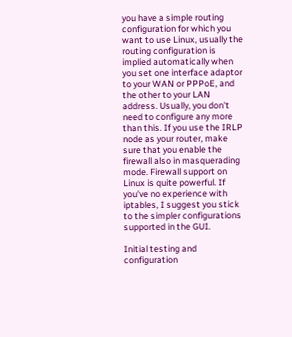you have a simple routing configuration for which you want to use Linux, usually the routing configuration is implied automatically when you set one interface adaptor to your WAN or PPPoE, and the other to your LAN address. Usually, you don't need to configure any more than this. If you use the IRLP node as your router, make sure that you enable the firewall also in masquerading mode. Firewall support on Linux is quite powerful. If you've no experience with iptables, I suggest you stick to the simpler configurations supported in the GUI.

Initial testing and configuration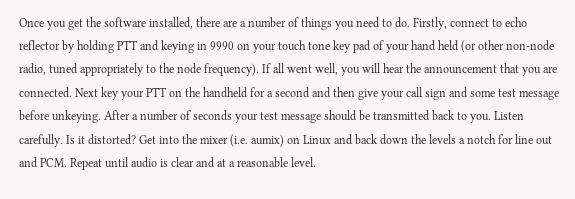Once you get the software installed, there are a number of things you need to do. Firstly, connect to echo reflector by holding PTT and keying in 9990 on your touch tone key pad of your hand held (or other non-node radio, tuned appropriately to the node frequency). If all went well, you will hear the announcement that you are connected. Next key your PTT on the handheld for a second and then give your call sign and some test message before unkeying. After a number of seconds your test message should be transmitted back to you. Listen carefully. Is it distorted? Get into the mixer (i.e. aumix) on Linux and back down the levels a notch for line out and PCM. Repeat until audio is clear and at a reasonable level.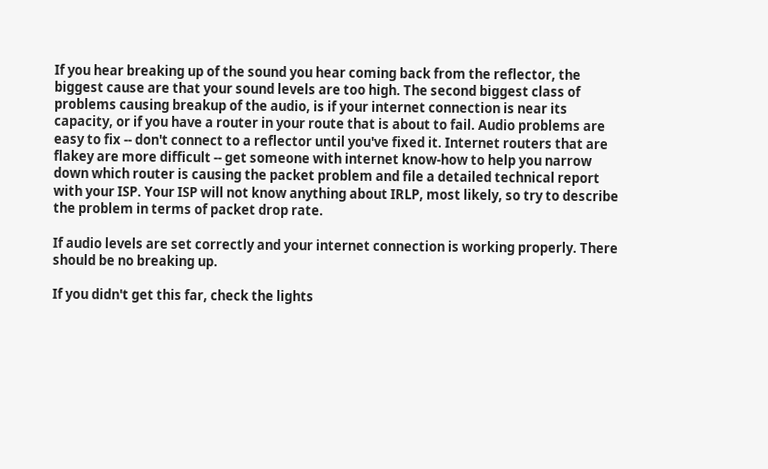If you hear breaking up of the sound you hear coming back from the reflector, the biggest cause are that your sound levels are too high. The second biggest class of problems causing breakup of the audio, is if your internet connection is near its capacity, or if you have a router in your route that is about to fail. Audio problems are easy to fix -- don't connect to a reflector until you've fixed it. Internet routers that are flakey are more difficult -- get someone with internet know-how to help you narrow down which router is causing the packet problem and file a detailed technical report with your ISP. Your ISP will not know anything about IRLP, most likely, so try to describe the problem in terms of packet drop rate.

If audio levels are set correctly and your internet connection is working properly. There should be no breaking up.

If you didn't get this far, check the lights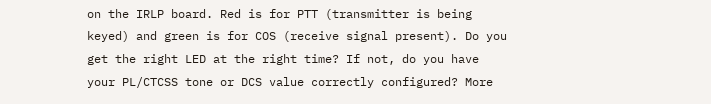on the IRLP board. Red is for PTT (transmitter is being keyed) and green is for COS (receive signal present). Do you get the right LED at the right time? If not, do you have your PL/CTCSS tone or DCS value correctly configured? More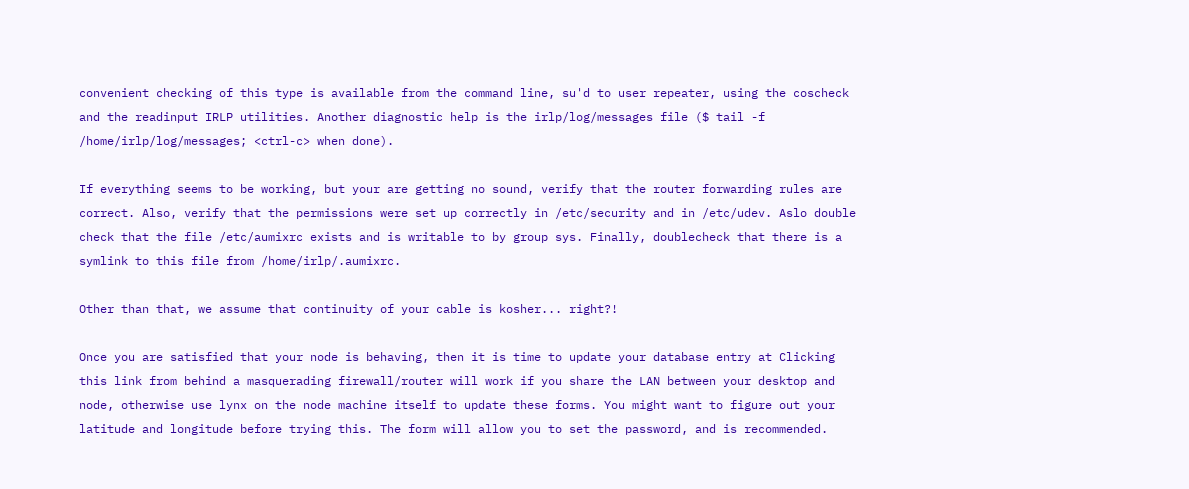convenient checking of this type is available from the command line, su'd to user repeater, using the coscheck and the readinput IRLP utilities. Another diagnostic help is the irlp/log/messages file ($ tail -f /home/irlp/log/messages; <ctrl-c> when done).

If everything seems to be working, but your are getting no sound, verify that the router forwarding rules are correct. Also, verify that the permissions were set up correctly in /etc/security and in /etc/udev. Aslo double check that the file /etc/aumixrc exists and is writable to by group sys. Finally, doublecheck that there is a symlink to this file from /home/irlp/.aumixrc.

Other than that, we assume that continuity of your cable is kosher... right?!

Once you are satisfied that your node is behaving, then it is time to update your database entry at Clicking this link from behind a masquerading firewall/router will work if you share the LAN between your desktop and node, otherwise use lynx on the node machine itself to update these forms. You might want to figure out your latitude and longitude before trying this. The form will allow you to set the password, and is recommended.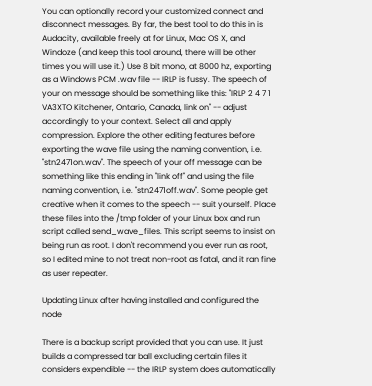You can optionally record your customized connect and disconnect messages. By far, the best tool to do this in is Audacity, available freely at for Linux, Mac OS X, and Windoze (and keep this tool around, there will be other times you will use it.) Use 8 bit mono, at 8000 hz, exporting as a Windows PCM .wav file -- IRLP is fussy. The speech of your on message should be something like this: "IRLP 2 4 7 1 VA3XTO Kitchener, Ontario, Canada, link on" -- adjust accordingly to your context. Select all and apply compression. Explore the other editing features before exporting the wave file using the naming convention, i.e. "stn2471on.wav". The speech of your off message can be something like this ending in "link off" and using the file naming convention, i.e. "stn2471off.wav". Some people get creative when it comes to the speech -- suit yourself. Place these files into the /tmp folder of your Linux box and run script called send_wave_files. This script seems to insist on being run as root. I don't recommend you ever run as root, so I edited mine to not treat non-root as fatal, and it ran fine as user repeater.

Updating Linux after having installed and configured the node

There is a backup script provided that you can use. It just builds a compressed tar ball excluding certain files it considers expendible -- the IRLP system does automatically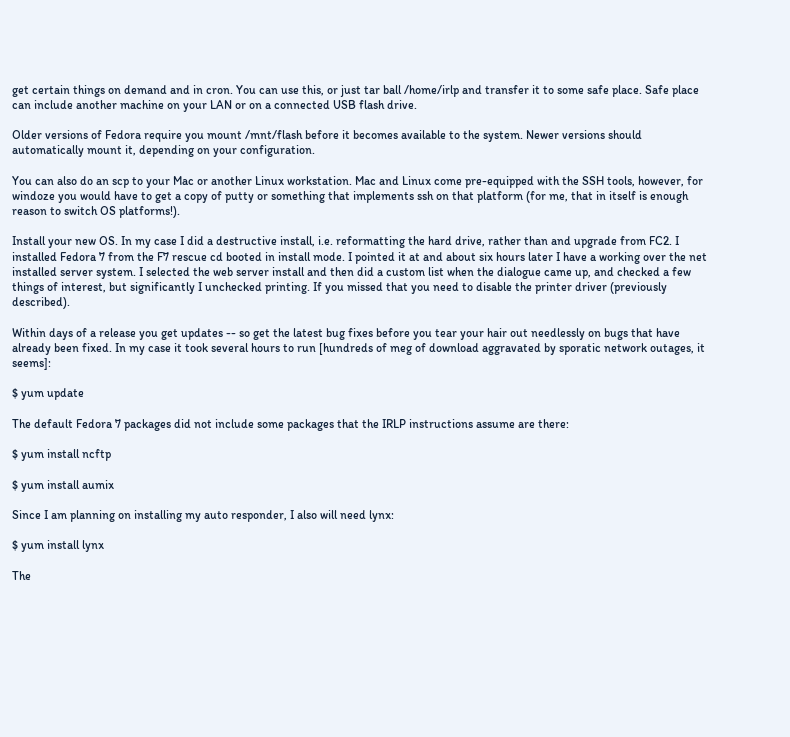get certain things on demand and in cron. You can use this, or just tar ball /home/irlp and transfer it to some safe place. Safe place can include another machine on your LAN or on a connected USB flash drive.

Older versions of Fedora require you mount /mnt/flash before it becomes available to the system. Newer versions should automatically mount it, depending on your configuration.

You can also do an scp to your Mac or another Linux workstation. Mac and Linux come pre-equipped with the SSH tools, however, for windoze you would have to get a copy of putty or something that implements ssh on that platform (for me, that in itself is enough reason to switch OS platforms!).

Install your new OS. In my case I did a destructive install, i.e. reformatting the hard drive, rather than and upgrade from FC2. I installed Fedora 7 from the F7 rescue cd booted in install mode. I pointed it at and about six hours later I have a working over the net installed server system. I selected the web server install and then did a custom list when the dialogue came up, and checked a few things of interest, but significantly I unchecked printing. If you missed that you need to disable the printer driver (previously described).

Within days of a release you get updates -- so get the latest bug fixes before you tear your hair out needlessly on bugs that have already been fixed. In my case it took several hours to run [hundreds of meg of download aggravated by sporatic network outages, it seems]:

$ yum update

The default Fedora 7 packages did not include some packages that the IRLP instructions assume are there:

$ yum install ncftp

$ yum install aumix

Since I am planning on installing my auto responder, I also will need lynx:

$ yum install lynx

The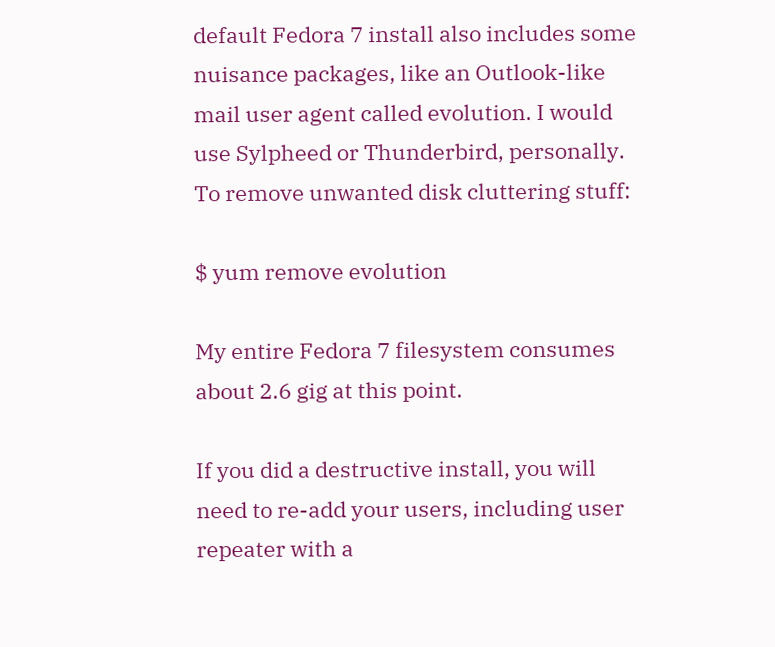default Fedora 7 install also includes some nuisance packages, like an Outlook-like mail user agent called evolution. I would use Sylpheed or Thunderbird, personally. To remove unwanted disk cluttering stuff:

$ yum remove evolution

My entire Fedora 7 filesystem consumes about 2.6 gig at this point.

If you did a destructive install, you will need to re-add your users, including user repeater with a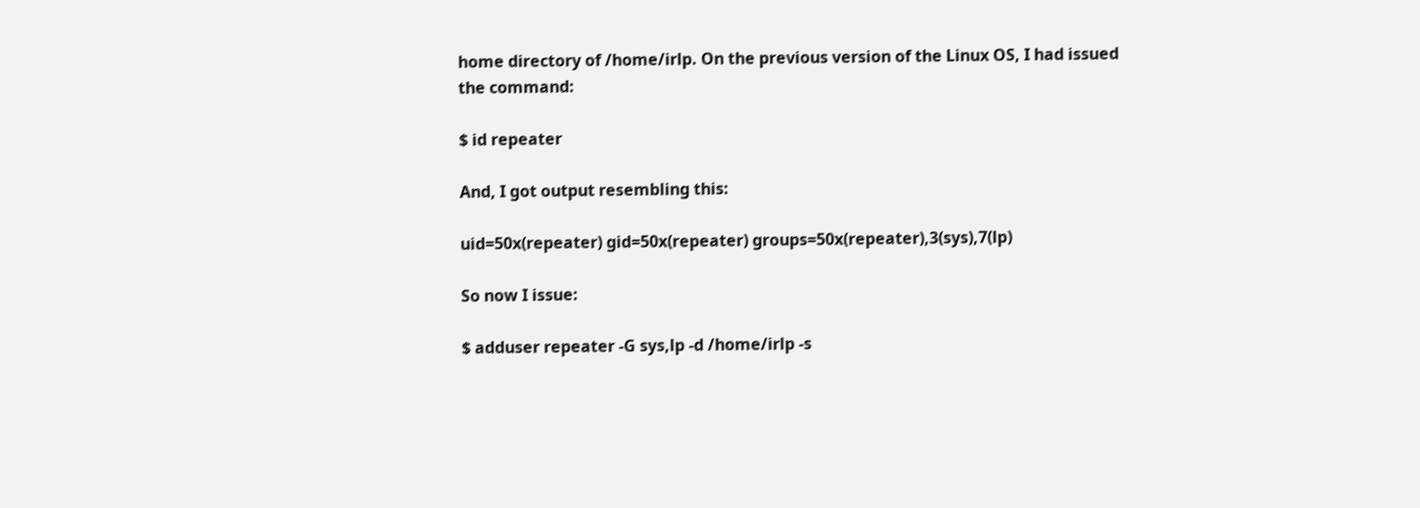home directory of /home/irlp. On the previous version of the Linux OS, I had issued the command:

$ id repeater

And, I got output resembling this:

uid=50x(repeater) gid=50x(repeater) groups=50x(repeater),3(sys),7(lp)

So now I issue:

$ adduser repeater -G sys,lp -d /home/irlp -s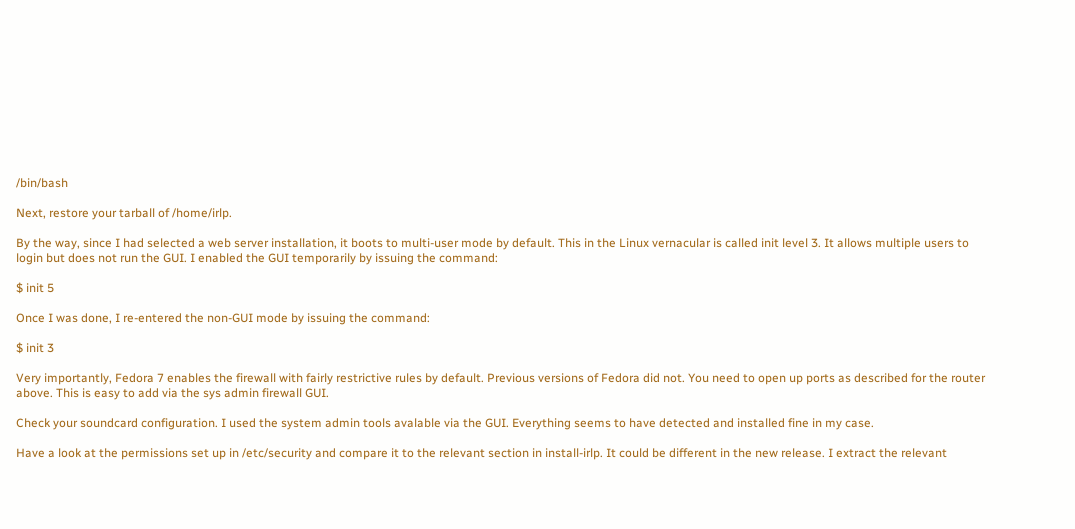/bin/bash

Next, restore your tarball of /home/irlp.

By the way, since I had selected a web server installation, it boots to multi-user mode by default. This in the Linux vernacular is called init level 3. It allows multiple users to login but does not run the GUI. I enabled the GUI temporarily by issuing the command:

$ init 5

Once I was done, I re-entered the non-GUI mode by issuing the command:

$ init 3

Very importantly, Fedora 7 enables the firewall with fairly restrictive rules by default. Previous versions of Fedora did not. You need to open up ports as described for the router above. This is easy to add via the sys admin firewall GUI.

Check your soundcard configuration. I used the system admin tools avalable via the GUI. Everything seems to have detected and installed fine in my case.

Have a look at the permissions set up in /etc/security and compare it to the relevant section in install-irlp. It could be different in the new release. I extract the relevant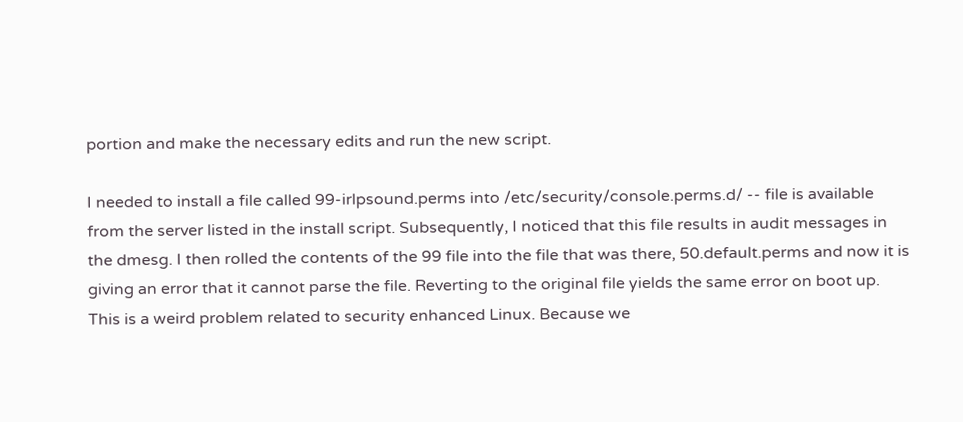portion and make the necessary edits and run the new script.

I needed to install a file called 99-irlpsound.perms into /etc/security/console.perms.d/ -- file is available from the server listed in the install script. Subsequently, I noticed that this file results in audit messages in the dmesg. I then rolled the contents of the 99 file into the file that was there, 50.default.perms and now it is giving an error that it cannot parse the file. Reverting to the original file yields the same error on boot up. This is a weird problem related to security enhanced Linux. Because we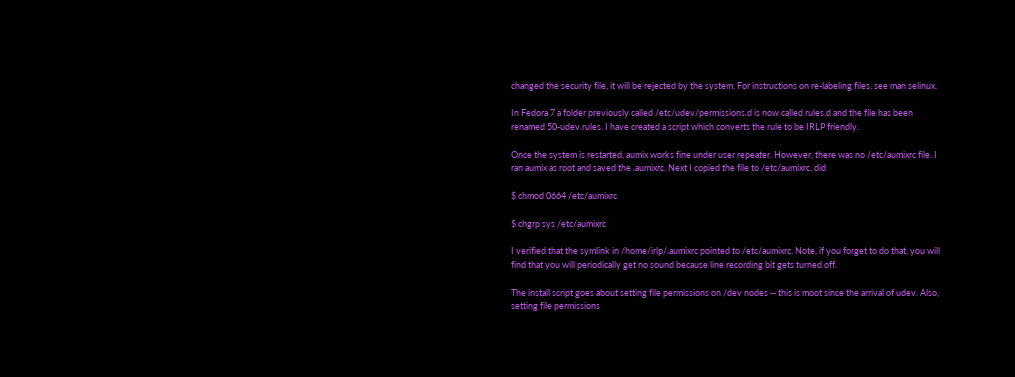changed the security file, it will be rejected by the system. For instructions on re-labeling files, see man selinux.

In Fedora 7 a folder previously called /etc/udev/permissions.d is now called rules.d and the file has been renamed 50-udev.rules. I have created a script which converts the rule to be IRLP friendly.

Once the system is restarted, aumix works fine under user repeater. However, there was no /etc/aumixrc file. I ran aumix as root and saved the .aumixrc. Next I copied the file to /etc/aumixrc, did

$ chmod 0664 /etc/aumixrc

$ chgrp sys /etc/aumixrc

I verified that the symlink in /home/irlp/.aumixrc pointed to /etc/aumixrc. Note, if you forget to do that, you will find that you will periodically get no sound because line recording bit gets turned off.

The install script goes about setting file permissions on /dev nodes -- this is moot since the arrival of udev. Also, setting file permissions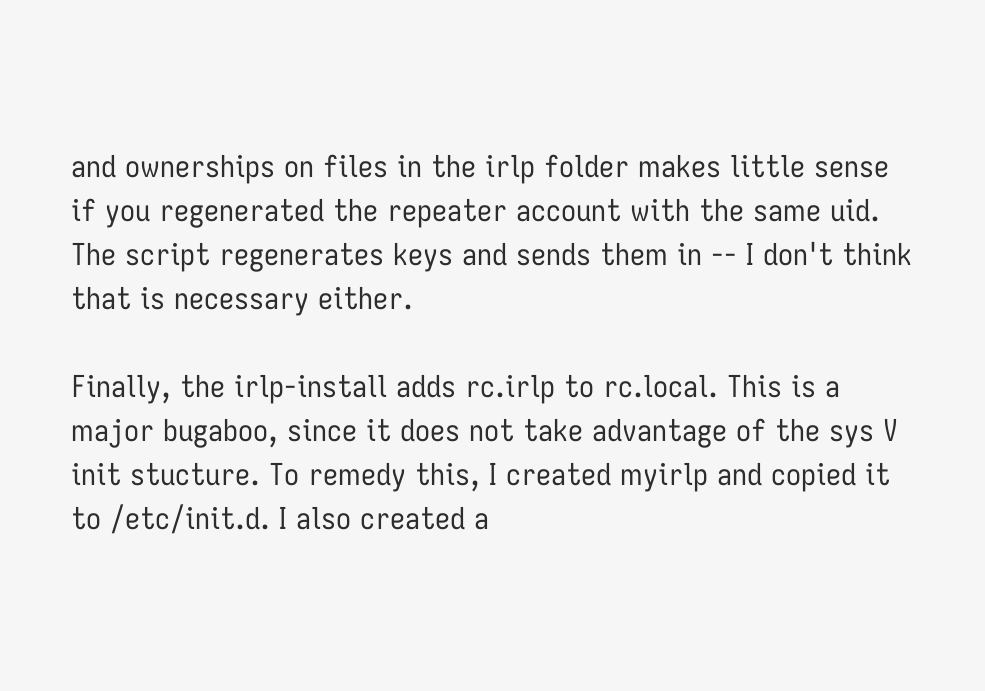and ownerships on files in the irlp folder makes little sense if you regenerated the repeater account with the same uid. The script regenerates keys and sends them in -- I don't think that is necessary either.

Finally, the irlp-install adds rc.irlp to rc.local. This is a major bugaboo, since it does not take advantage of the sys V init stucture. To remedy this, I created myirlp and copied it to /etc/init.d. I also created a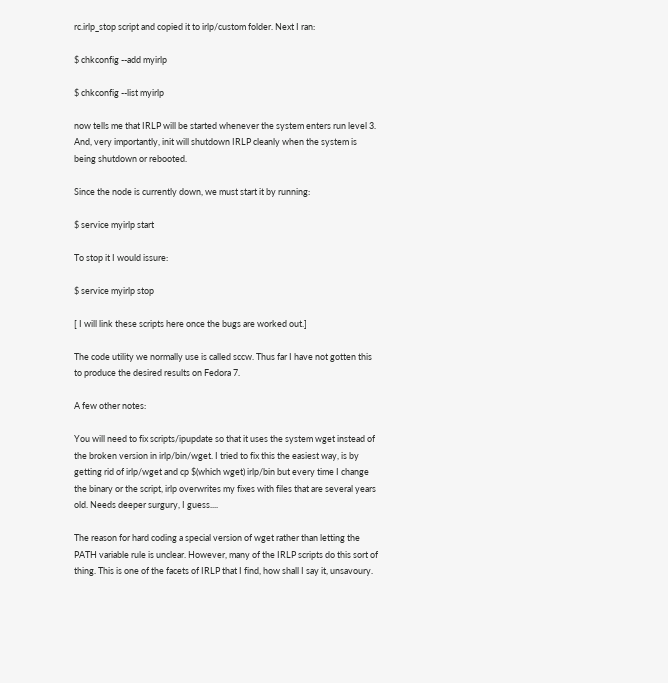rc.irlp_stop script and copied it to irlp/custom folder. Next I ran:

$ chkconfig --add myirlp

$ chkconfig --list myirlp

now tells me that IRLP will be started whenever the system enters run level 3. And, very importantly, init will shutdown IRLP cleanly when the system is being shutdown or rebooted.

Since the node is currently down, we must start it by running:

$ service myirlp start

To stop it I would issure:

$ service myirlp stop

[ I will link these scripts here once the bugs are worked out.]

The code utility we normally use is called sccw. Thus far I have not gotten this to produce the desired results on Fedora 7.

A few other notes:

You will need to fix scripts/ipupdate so that it uses the system wget instead of the broken version in irlp/bin/wget. I tried to fix this the easiest way, is by getting rid of irlp/wget and cp $(which wget) irlp/bin but every time I change the binary or the script, irlp overwrites my fixes with files that are several years old. Needs deeper surgury, I guess....

The reason for hard coding a special version of wget rather than letting the PATH variable rule is unclear. However, many of the IRLP scripts do this sort of thing. This is one of the facets of IRLP that I find, how shall I say it, unsavoury.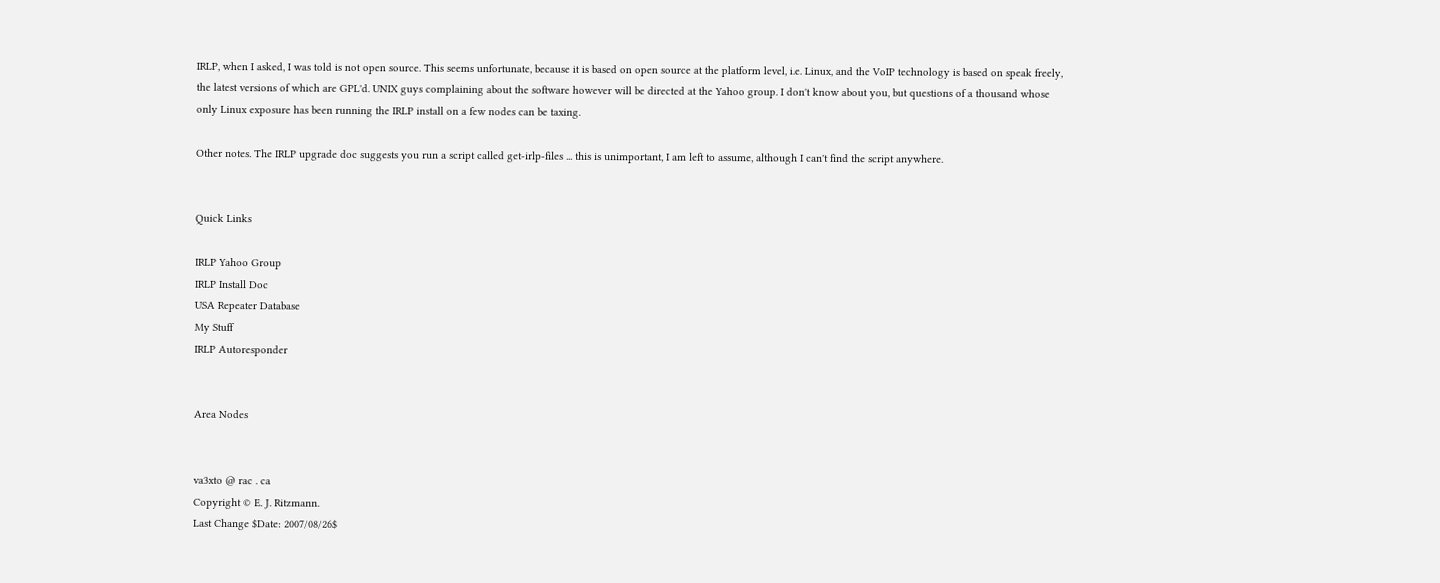IRLP, when I asked, I was told is not open source. This seems unfortunate, because it is based on open source at the platform level, i.e. Linux, and the VoIP technology is based on speak freely, the latest versions of which are GPL'd. UNIX guys complaining about the software however will be directed at the Yahoo group. I don't know about you, but questions of a thousand whose only Linux exposure has been running the IRLP install on a few nodes can be taxing.

Other notes. The IRLP upgrade doc suggests you run a script called get-irlp-files ... this is unimportant, I am left to assume, although I can't find the script anywhere.


Quick Links

IRLP Yahoo Group
IRLP Install Doc
USA Repeater Database
My Stuff
IRLP Autoresponder


Area Nodes


va3xto @ rac . ca
Copyright © E. J. Ritzmann.
Last Change $Date: 2007/08/26$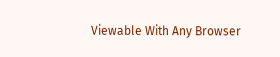Viewable With Any Browser